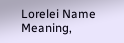Lorelei Name Meaning,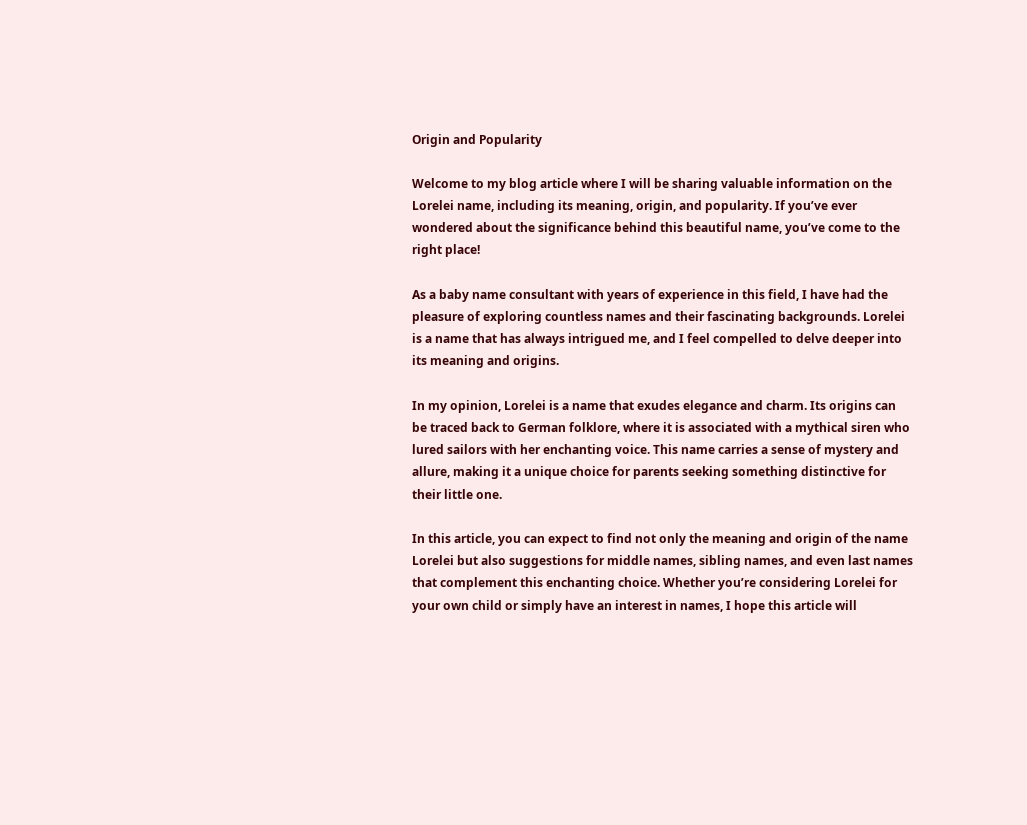Origin and Popularity

Welcome to my blog article where I will be sharing valuable information on the Lorelei name, including its meaning, origin, and popularity. If you’ve ever wondered about the significance behind this beautiful name, you’ve come to the right place!

As a baby name consultant with years of experience in this field, I have had the pleasure of exploring countless names and their fascinating backgrounds. Lorelei is a name that has always intrigued me, and I feel compelled to delve deeper into its meaning and origins.

In my opinion, Lorelei is a name that exudes elegance and charm. Its origins can be traced back to German folklore, where it is associated with a mythical siren who lured sailors with her enchanting voice. This name carries a sense of mystery and allure, making it a unique choice for parents seeking something distinctive for their little one.

In this article, you can expect to find not only the meaning and origin of the name Lorelei but also suggestions for middle names, sibling names, and even last names that complement this enchanting choice. Whether you’re considering Lorelei for your own child or simply have an interest in names, I hope this article will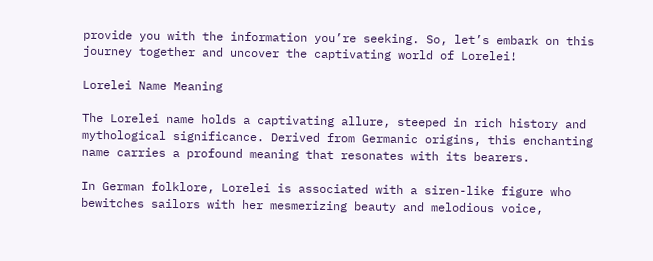provide you with the information you’re seeking. So, let’s embark on this journey together and uncover the captivating world of Lorelei!

Lorelei Name Meaning

The Lorelei name holds a captivating allure, steeped in rich history and mythological significance. Derived from Germanic origins, this enchanting name carries a profound meaning that resonates with its bearers.

In German folklore, Lorelei is associated with a siren-like figure who bewitches sailors with her mesmerizing beauty and melodious voice,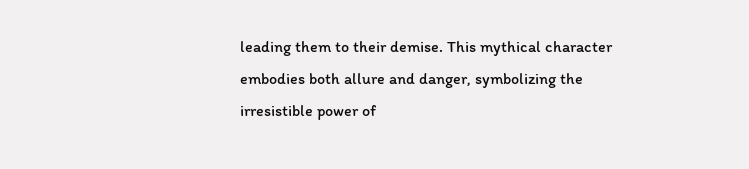leading them to their demise. This mythical character embodies both allure and danger, symbolizing the irresistible power of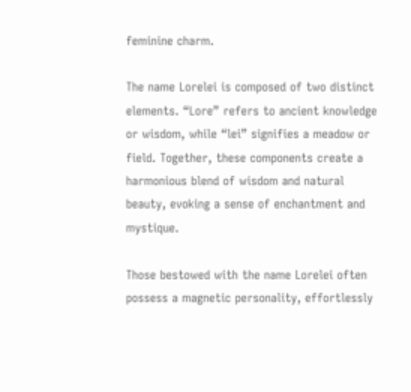feminine charm.

The name Lorelei is composed of two distinct elements. “Lore” refers to ancient knowledge or wisdom, while “lei” signifies a meadow or field. Together, these components create a harmonious blend of wisdom and natural beauty, evoking a sense of enchantment and mystique.

Those bestowed with the name Lorelei often possess a magnetic personality, effortlessly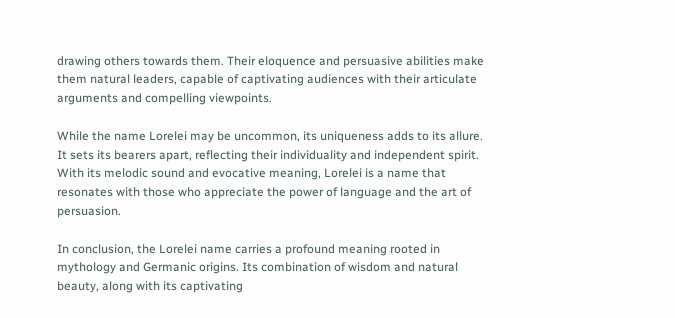drawing others towards them. Their eloquence and persuasive abilities make them natural leaders, capable of captivating audiences with their articulate arguments and compelling viewpoints.

While the name Lorelei may be uncommon, its uniqueness adds to its allure. It sets its bearers apart, reflecting their individuality and independent spirit. With its melodic sound and evocative meaning, Lorelei is a name that resonates with those who appreciate the power of language and the art of persuasion.

In conclusion, the Lorelei name carries a profound meaning rooted in mythology and Germanic origins. Its combination of wisdom and natural beauty, along with its captivating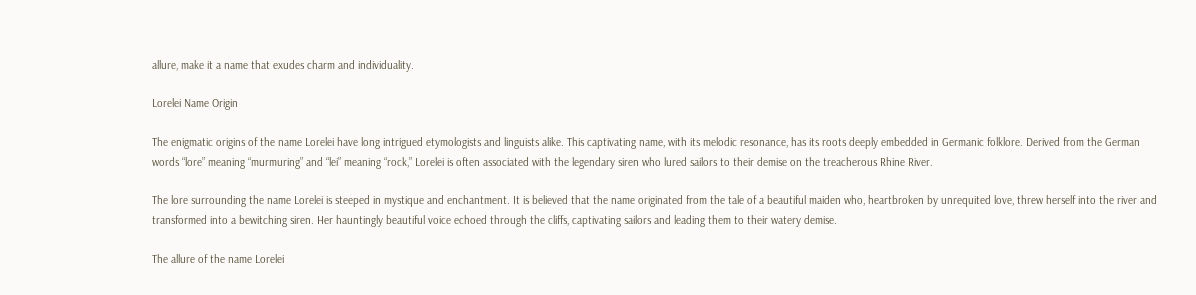allure, make it a name that exudes charm and individuality.

Lorelei Name Origin

The enigmatic origins of the name Lorelei have long intrigued etymologists and linguists alike. This captivating name, with its melodic resonance, has its roots deeply embedded in Germanic folklore. Derived from the German words “lore” meaning “murmuring” and “lei” meaning “rock,” Lorelei is often associated with the legendary siren who lured sailors to their demise on the treacherous Rhine River.

The lore surrounding the name Lorelei is steeped in mystique and enchantment. It is believed that the name originated from the tale of a beautiful maiden who, heartbroken by unrequited love, threw herself into the river and transformed into a bewitching siren. Her hauntingly beautiful voice echoed through the cliffs, captivating sailors and leading them to their watery demise.

The allure of the name Lorelei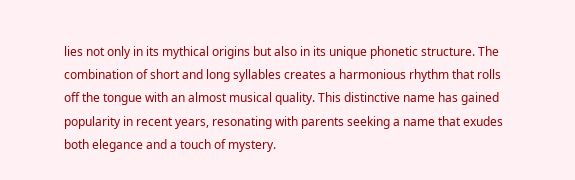lies not only in its mythical origins but also in its unique phonetic structure. The combination of short and long syllables creates a harmonious rhythm that rolls off the tongue with an almost musical quality. This distinctive name has gained popularity in recent years, resonating with parents seeking a name that exudes both elegance and a touch of mystery.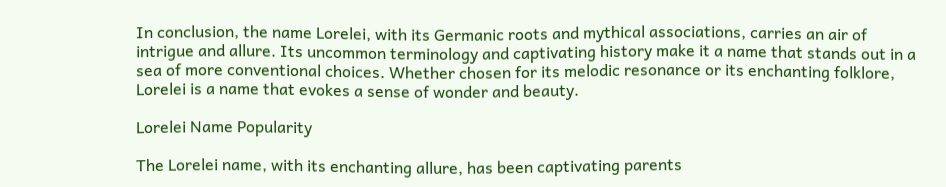In conclusion, the name Lorelei, with its Germanic roots and mythical associations, carries an air of intrigue and allure. Its uncommon terminology and captivating history make it a name that stands out in a sea of more conventional choices. Whether chosen for its melodic resonance or its enchanting folklore, Lorelei is a name that evokes a sense of wonder and beauty.

Lorelei Name Popularity

The Lorelei name, with its enchanting allure, has been captivating parents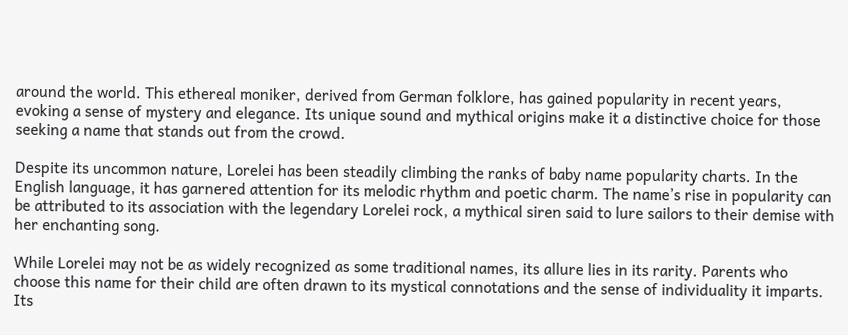around the world. This ethereal moniker, derived from German folklore, has gained popularity in recent years, evoking a sense of mystery and elegance. Its unique sound and mythical origins make it a distinctive choice for those seeking a name that stands out from the crowd.

Despite its uncommon nature, Lorelei has been steadily climbing the ranks of baby name popularity charts. In the English language, it has garnered attention for its melodic rhythm and poetic charm. The name’s rise in popularity can be attributed to its association with the legendary Lorelei rock, a mythical siren said to lure sailors to their demise with her enchanting song.

While Lorelei may not be as widely recognized as some traditional names, its allure lies in its rarity. Parents who choose this name for their child are often drawn to its mystical connotations and the sense of individuality it imparts. Its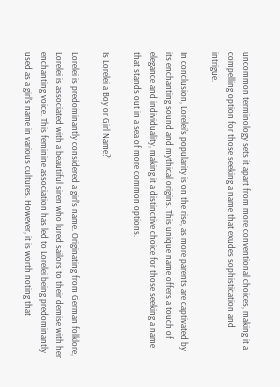uncommon terminology sets it apart from more conventional choices, making it a compelling option for those seeking a name that exudes sophistication and intrigue.

In conclusion, Lorelei’s popularity is on the rise, as more parents are captivated by its enchanting sound and mythical origins. This unique name offers a touch of elegance and individuality, making it a distinctive choice for those seeking a name that stands out in a sea of more common options.

Is Lorelei a Boy or Girl Name?

Lorelei is predominantly considered a girl’s name. Originating from German folklore, Lorelei is associated with a beautiful siren who lured sailors to their demise with her enchanting voice. This feminine association has led to Lorelei being predominantly used as a girl’s name in various cultures. However, it is worth noting that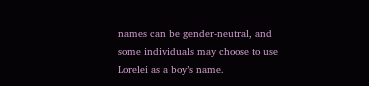names can be gender-neutral, and some individuals may choose to use Lorelei as a boy’s name.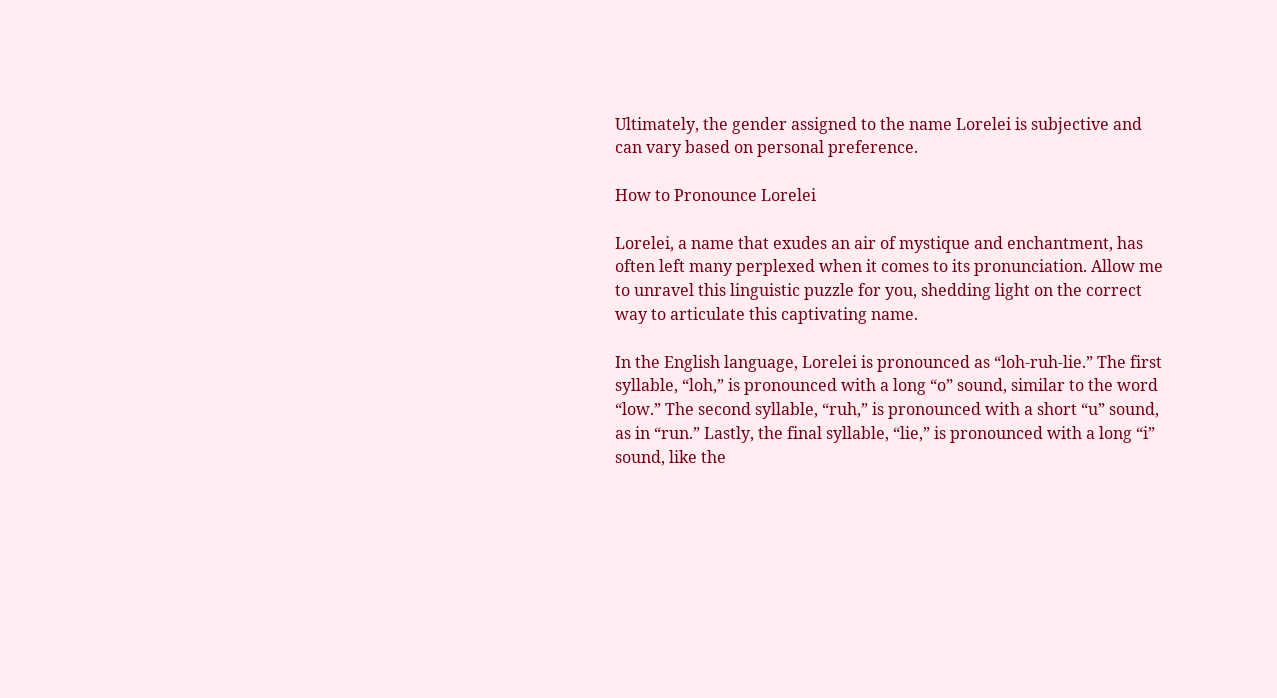Ultimately, the gender assigned to the name Lorelei is subjective and can vary based on personal preference.

How to Pronounce Lorelei

Lorelei, a name that exudes an air of mystique and enchantment, has often left many perplexed when it comes to its pronunciation. Allow me to unravel this linguistic puzzle for you, shedding light on the correct way to articulate this captivating name.

In the English language, Lorelei is pronounced as “loh-ruh-lie.” The first syllable, “loh,” is pronounced with a long “o” sound, similar to the word “low.” The second syllable, “ruh,” is pronounced with a short “u” sound, as in “run.” Lastly, the final syllable, “lie,” is pronounced with a long “i” sound, like the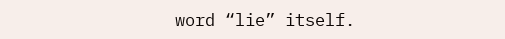word “lie” itself.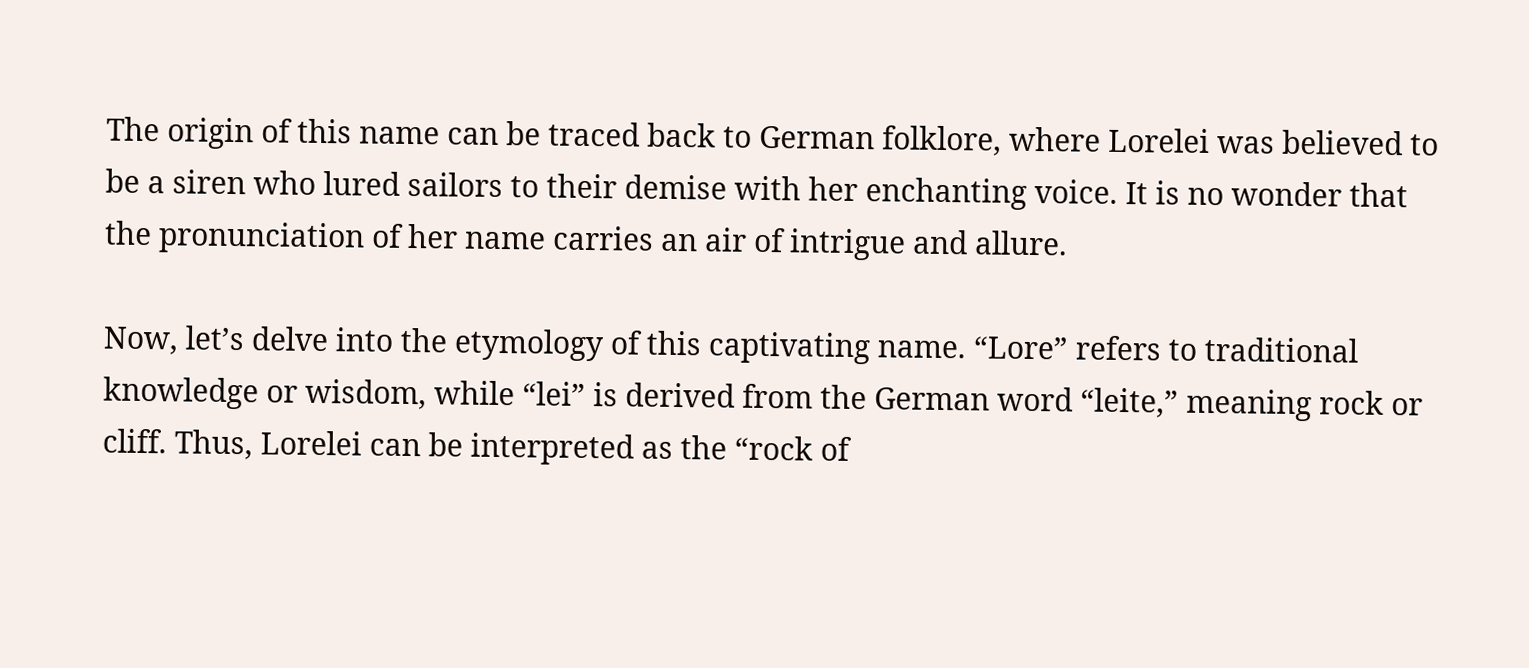The origin of this name can be traced back to German folklore, where Lorelei was believed to be a siren who lured sailors to their demise with her enchanting voice. It is no wonder that the pronunciation of her name carries an air of intrigue and allure.

Now, let’s delve into the etymology of this captivating name. “Lore” refers to traditional knowledge or wisdom, while “lei” is derived from the German word “leite,” meaning rock or cliff. Thus, Lorelei can be interpreted as the “rock of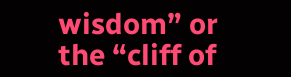wisdom” or the “cliff of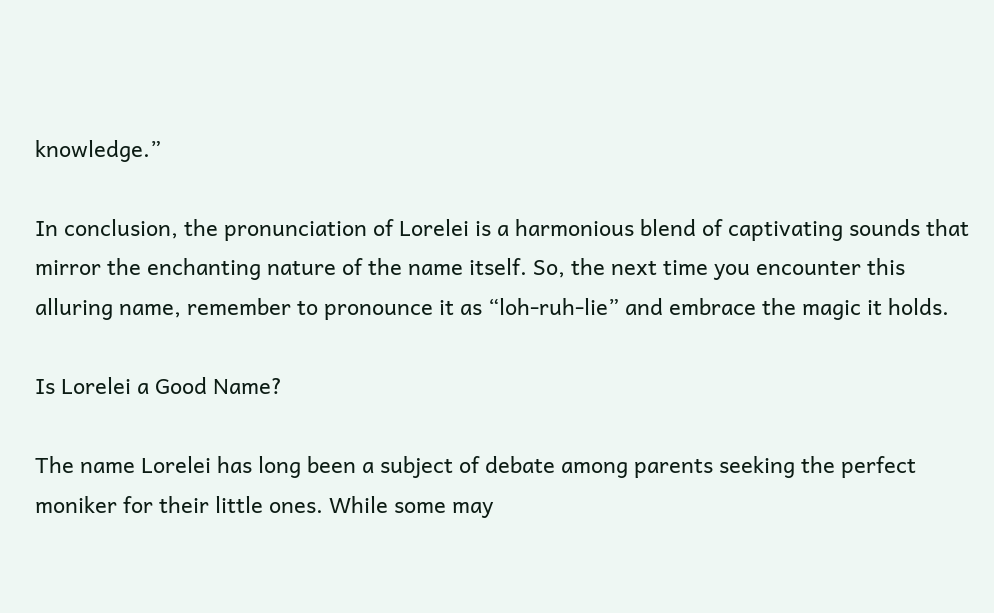knowledge.”

In conclusion, the pronunciation of Lorelei is a harmonious blend of captivating sounds that mirror the enchanting nature of the name itself. So, the next time you encounter this alluring name, remember to pronounce it as “loh-ruh-lie” and embrace the magic it holds.

Is Lorelei a Good Name?

The name Lorelei has long been a subject of debate among parents seeking the perfect moniker for their little ones. While some may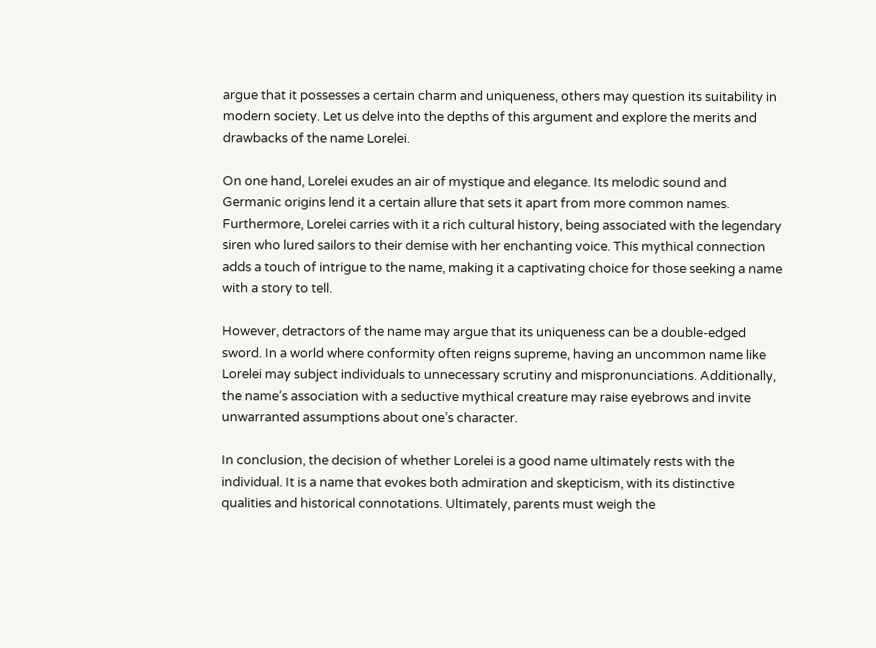argue that it possesses a certain charm and uniqueness, others may question its suitability in modern society. Let us delve into the depths of this argument and explore the merits and drawbacks of the name Lorelei.

On one hand, Lorelei exudes an air of mystique and elegance. Its melodic sound and Germanic origins lend it a certain allure that sets it apart from more common names. Furthermore, Lorelei carries with it a rich cultural history, being associated with the legendary siren who lured sailors to their demise with her enchanting voice. This mythical connection adds a touch of intrigue to the name, making it a captivating choice for those seeking a name with a story to tell.

However, detractors of the name may argue that its uniqueness can be a double-edged sword. In a world where conformity often reigns supreme, having an uncommon name like Lorelei may subject individuals to unnecessary scrutiny and mispronunciations. Additionally, the name’s association with a seductive mythical creature may raise eyebrows and invite unwarranted assumptions about one’s character.

In conclusion, the decision of whether Lorelei is a good name ultimately rests with the individual. It is a name that evokes both admiration and skepticism, with its distinctive qualities and historical connotations. Ultimately, parents must weigh the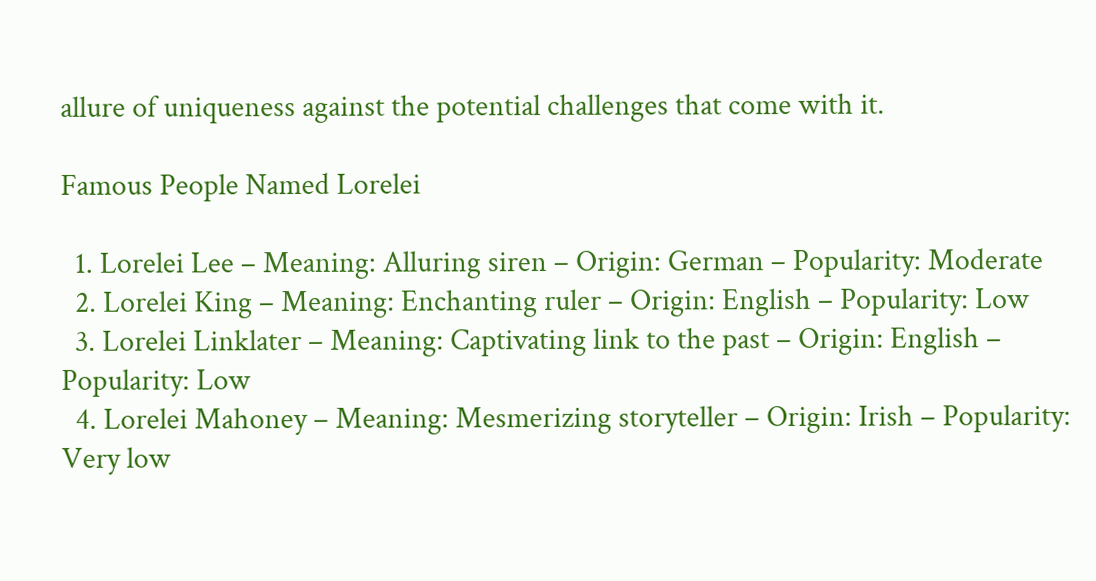allure of uniqueness against the potential challenges that come with it.

Famous People Named Lorelei

  1. Lorelei Lee – Meaning: Alluring siren – Origin: German – Popularity: Moderate
  2. Lorelei King – Meaning: Enchanting ruler – Origin: English – Popularity: Low
  3. Lorelei Linklater – Meaning: Captivating link to the past – Origin: English – Popularity: Low
  4. Lorelei Mahoney – Meaning: Mesmerizing storyteller – Origin: Irish – Popularity: Very low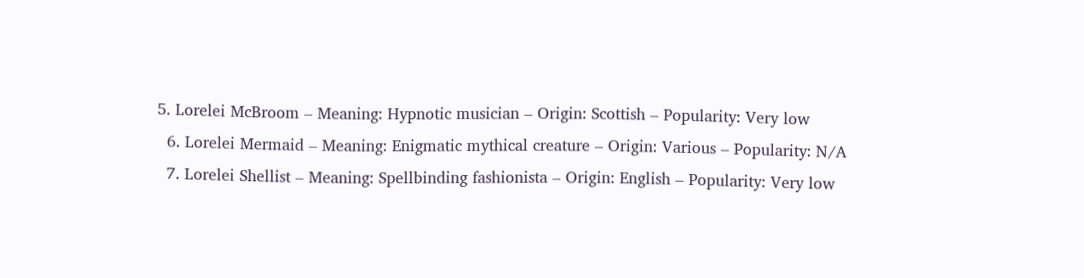5. Lorelei McBroom – Meaning: Hypnotic musician – Origin: Scottish – Popularity: Very low
  6. Lorelei Mermaid – Meaning: Enigmatic mythical creature – Origin: Various – Popularity: N/A
  7. Lorelei Shellist – Meaning: Spellbinding fashionista – Origin: English – Popularity: Very low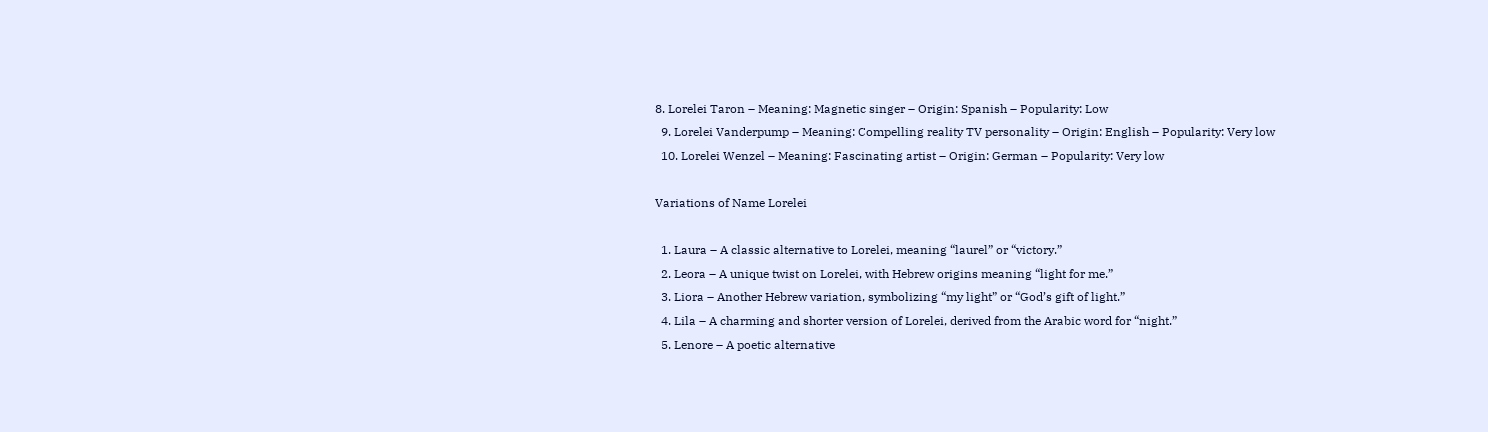8. Lorelei Taron – Meaning: Magnetic singer – Origin: Spanish – Popularity: Low
  9. Lorelei Vanderpump – Meaning: Compelling reality TV personality – Origin: English – Popularity: Very low
  10. Lorelei Wenzel – Meaning: Fascinating artist – Origin: German – Popularity: Very low

Variations of Name Lorelei

  1. Laura – A classic alternative to Lorelei, meaning “laurel” or “victory.”
  2. Leora – A unique twist on Lorelei, with Hebrew origins meaning “light for me.”
  3. Liora – Another Hebrew variation, symbolizing “my light” or “God’s gift of light.”
  4. Lila – A charming and shorter version of Lorelei, derived from the Arabic word for “night.”
  5. Lenore – A poetic alternative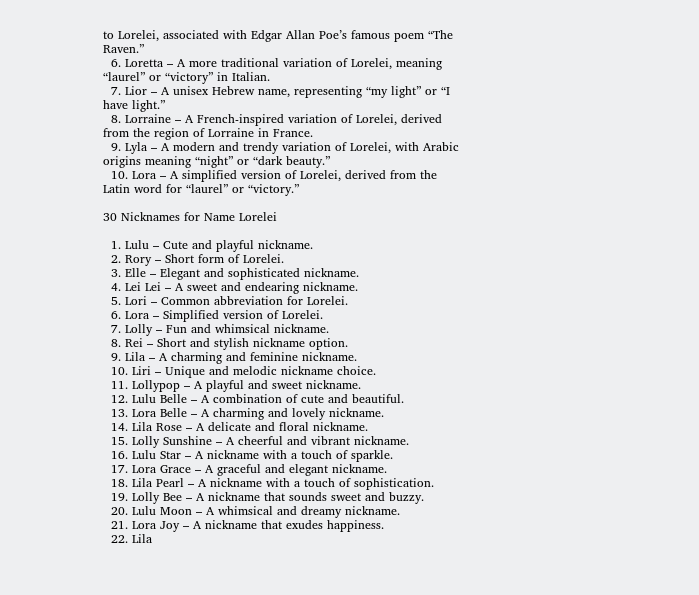to Lorelei, associated with Edgar Allan Poe’s famous poem “The Raven.”
  6. Loretta – A more traditional variation of Lorelei, meaning “laurel” or “victory” in Italian.
  7. Lior – A unisex Hebrew name, representing “my light” or “I have light.”
  8. Lorraine – A French-inspired variation of Lorelei, derived from the region of Lorraine in France.
  9. Lyla – A modern and trendy variation of Lorelei, with Arabic origins meaning “night” or “dark beauty.”
  10. Lora – A simplified version of Lorelei, derived from the Latin word for “laurel” or “victory.”

30 Nicknames for Name Lorelei

  1. Lulu – Cute and playful nickname.
  2. Rory – Short form of Lorelei.
  3. Elle – Elegant and sophisticated nickname.
  4. Lei Lei – A sweet and endearing nickname.
  5. Lori – Common abbreviation for Lorelei.
  6. Lora – Simplified version of Lorelei.
  7. Lolly – Fun and whimsical nickname.
  8. Rei – Short and stylish nickname option.
  9. Lila – A charming and feminine nickname.
  10. Liri – Unique and melodic nickname choice.
  11. Lollypop – A playful and sweet nickname.
  12. Lulu Belle – A combination of cute and beautiful.
  13. Lora Belle – A charming and lovely nickname.
  14. Lila Rose – A delicate and floral nickname.
  15. Lolly Sunshine – A cheerful and vibrant nickname.
  16. Lulu Star – A nickname with a touch of sparkle.
  17. Lora Grace – A graceful and elegant nickname.
  18. Lila Pearl – A nickname with a touch of sophistication.
  19. Lolly Bee – A nickname that sounds sweet and buzzy.
  20. Lulu Moon – A whimsical and dreamy nickname.
  21. Lora Joy – A nickname that exudes happiness.
  22. Lila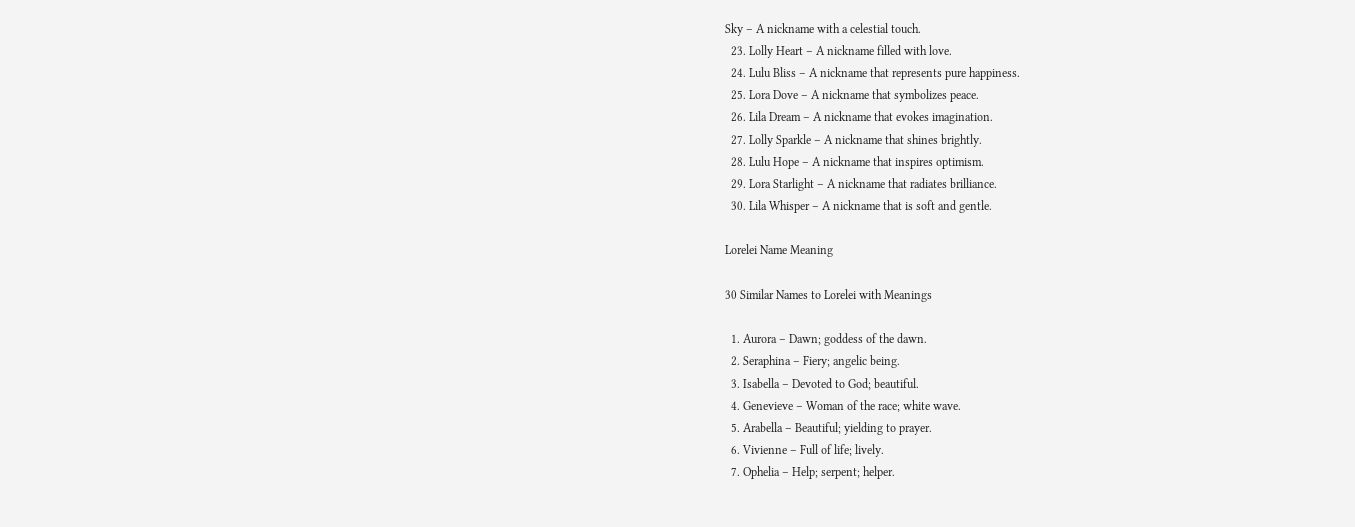Sky – A nickname with a celestial touch.
  23. Lolly Heart – A nickname filled with love.
  24. Lulu Bliss – A nickname that represents pure happiness.
  25. Lora Dove – A nickname that symbolizes peace.
  26. Lila Dream – A nickname that evokes imagination.
  27. Lolly Sparkle – A nickname that shines brightly.
  28. Lulu Hope – A nickname that inspires optimism.
  29. Lora Starlight – A nickname that radiates brilliance.
  30. Lila Whisper – A nickname that is soft and gentle.

Lorelei Name Meaning

30 Similar Names to Lorelei with Meanings

  1. Aurora – Dawn; goddess of the dawn.
  2. Seraphina – Fiery; angelic being.
  3. Isabella – Devoted to God; beautiful.
  4. Genevieve – Woman of the race; white wave.
  5. Arabella – Beautiful; yielding to prayer.
  6. Vivienne – Full of life; lively.
  7. Ophelia – Help; serpent; helper.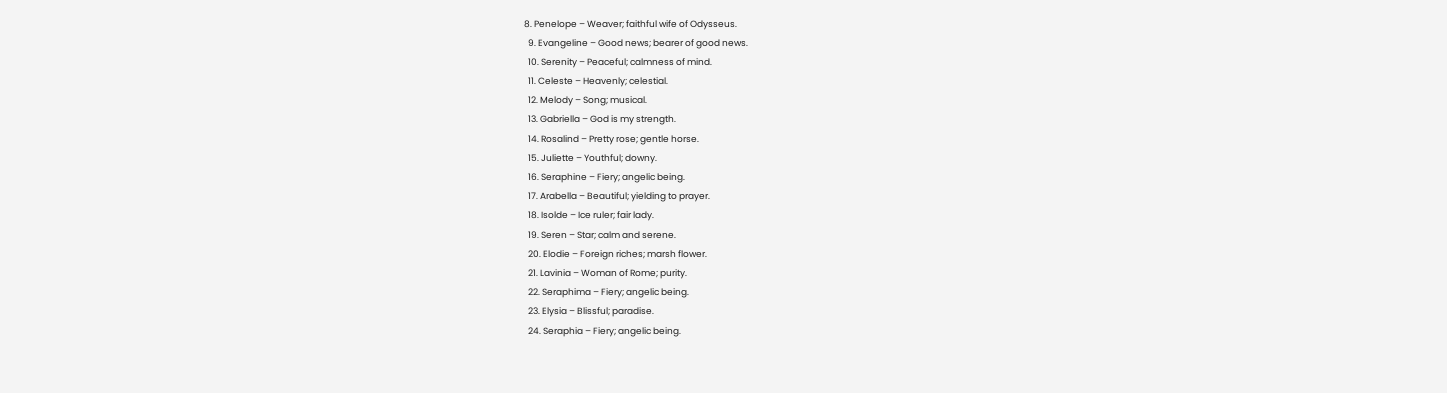8. Penelope – Weaver; faithful wife of Odysseus.
  9. Evangeline – Good news; bearer of good news.
  10. Serenity – Peaceful; calmness of mind.
  11. Celeste – Heavenly; celestial.
  12. Melody – Song; musical.
  13. Gabriella – God is my strength.
  14. Rosalind – Pretty rose; gentle horse.
  15. Juliette – Youthful; downy.
  16. Seraphine – Fiery; angelic being.
  17. Arabella – Beautiful; yielding to prayer.
  18. Isolde – Ice ruler; fair lady.
  19. Seren – Star; calm and serene.
  20. Elodie – Foreign riches; marsh flower.
  21. Lavinia – Woman of Rome; purity.
  22. Seraphima – Fiery; angelic being.
  23. Elysia – Blissful; paradise.
  24. Seraphia – Fiery; angelic being.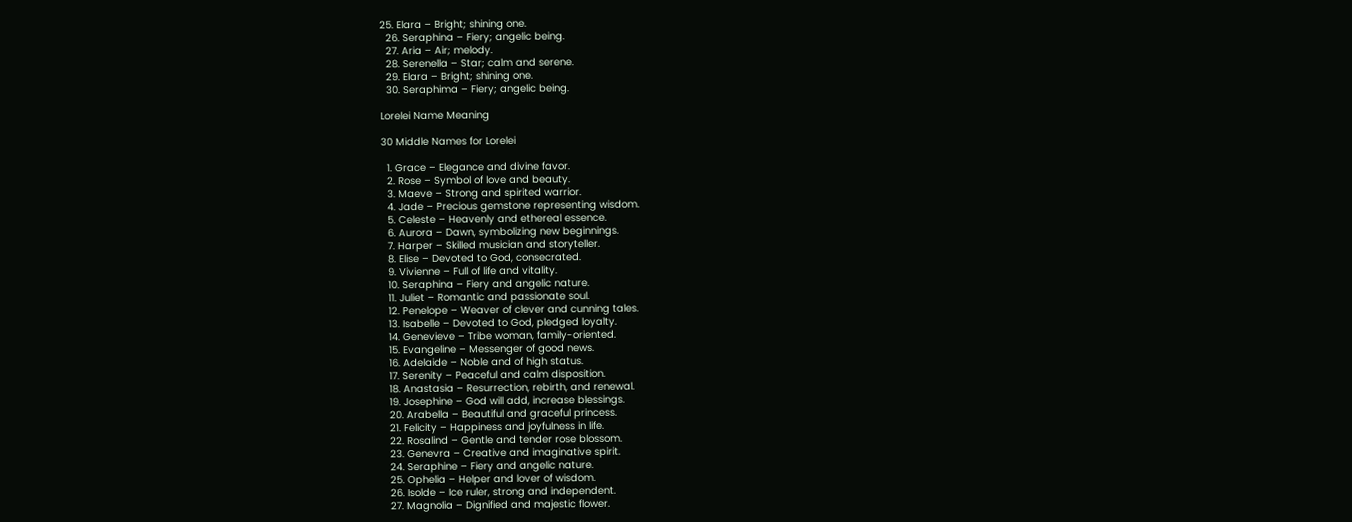25. Elara – Bright; shining one.
  26. Seraphina – Fiery; angelic being.
  27. Aria – Air; melody.
  28. Serenella – Star; calm and serene.
  29. Elara – Bright; shining one.
  30. Seraphima – Fiery; angelic being.

Lorelei Name Meaning

30 Middle Names for Lorelei

  1. Grace – Elegance and divine favor.
  2. Rose – Symbol of love and beauty.
  3. Maeve – Strong and spirited warrior.
  4. Jade – Precious gemstone representing wisdom.
  5. Celeste – Heavenly and ethereal essence.
  6. Aurora – Dawn, symbolizing new beginnings.
  7. Harper – Skilled musician and storyteller.
  8. Elise – Devoted to God, consecrated.
  9. Vivienne – Full of life and vitality.
  10. Seraphina – Fiery and angelic nature.
  11. Juliet – Romantic and passionate soul.
  12. Penelope – Weaver of clever and cunning tales.
  13. Isabelle – Devoted to God, pledged loyalty.
  14. Genevieve – Tribe woman, family-oriented.
  15. Evangeline – Messenger of good news.
  16. Adelaide – Noble and of high status.
  17. Serenity – Peaceful and calm disposition.
  18. Anastasia – Resurrection, rebirth, and renewal.
  19. Josephine – God will add, increase blessings.
  20. Arabella – Beautiful and graceful princess.
  21. Felicity – Happiness and joyfulness in life.
  22. Rosalind – Gentle and tender rose blossom.
  23. Genevra – Creative and imaginative spirit.
  24. Seraphine – Fiery and angelic nature.
  25. Ophelia – Helper and lover of wisdom.
  26. Isolde – Ice ruler, strong and independent.
  27. Magnolia – Dignified and majestic flower.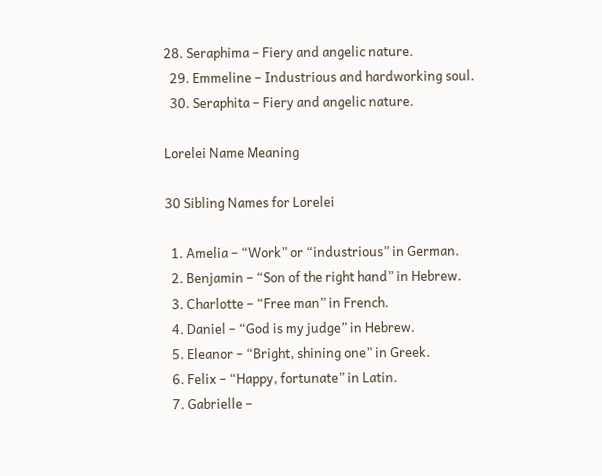28. Seraphima – Fiery and angelic nature.
  29. Emmeline – Industrious and hardworking soul.
  30. Seraphita – Fiery and angelic nature.

Lorelei Name Meaning

30 Sibling Names for Lorelei

  1. Amelia – “Work” or “industrious” in German.
  2. Benjamin – “Son of the right hand” in Hebrew.
  3. Charlotte – “Free man” in French.
  4. Daniel – “God is my judge” in Hebrew.
  5. Eleanor – “Bright, shining one” in Greek.
  6. Felix – “Happy, fortunate” in Latin.
  7. Gabrielle –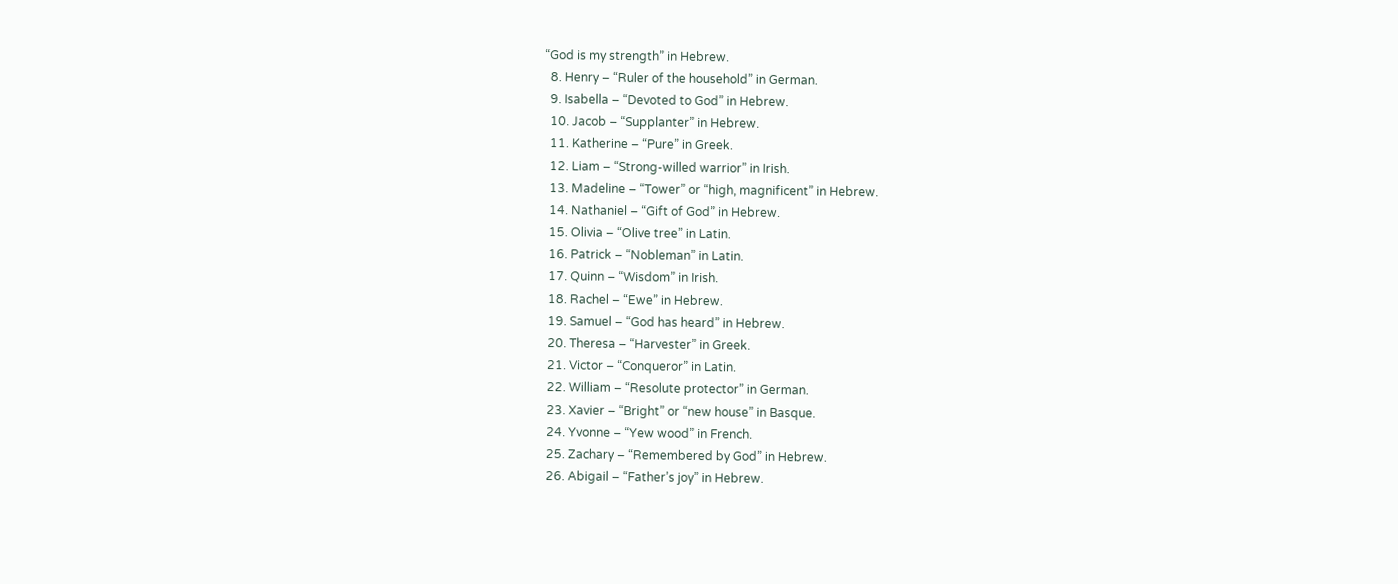“God is my strength” in Hebrew.
  8. Henry – “Ruler of the household” in German.
  9. Isabella – “Devoted to God” in Hebrew.
  10. Jacob – “Supplanter” in Hebrew.
  11. Katherine – “Pure” in Greek.
  12. Liam – “Strong-willed warrior” in Irish.
  13. Madeline – “Tower” or “high, magnificent” in Hebrew.
  14. Nathaniel – “Gift of God” in Hebrew.
  15. Olivia – “Olive tree” in Latin.
  16. Patrick – “Nobleman” in Latin.
  17. Quinn – “Wisdom” in Irish.
  18. Rachel – “Ewe” in Hebrew.
  19. Samuel – “God has heard” in Hebrew.
  20. Theresa – “Harvester” in Greek.
  21. Victor – “Conqueror” in Latin.
  22. William – “Resolute protector” in German.
  23. Xavier – “Bright” or “new house” in Basque.
  24. Yvonne – “Yew wood” in French.
  25. Zachary – “Remembered by God” in Hebrew.
  26. Abigail – “Father’s joy” in Hebrew.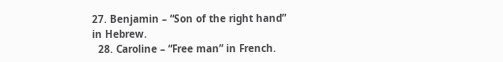27. Benjamin – “Son of the right hand” in Hebrew.
  28. Caroline – “Free man” in French.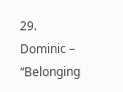29. Dominic – “Belonging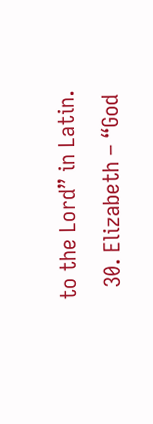to the Lord” in Latin.
  30. Elizabeth – “God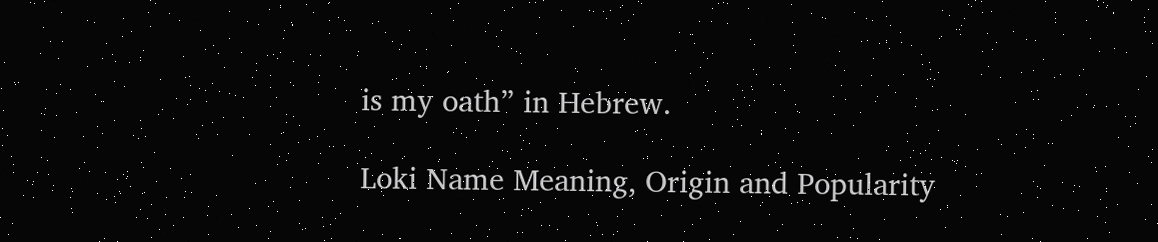is my oath” in Hebrew.

Loki Name Meaning, Origin and Popularity